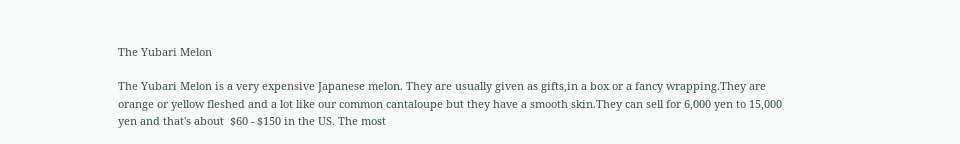The Yubari Melon

The Yubari Melon is a very expensive Japanese melon. They are usually given as gifts,in a box or a fancy wrapping.They are orange or yellow fleshed and a lot like our common cantaloupe but they have a smooth skin.They can sell for 6,000 yen to 15,000 yen and that's about  $60 - $150 in the US. The most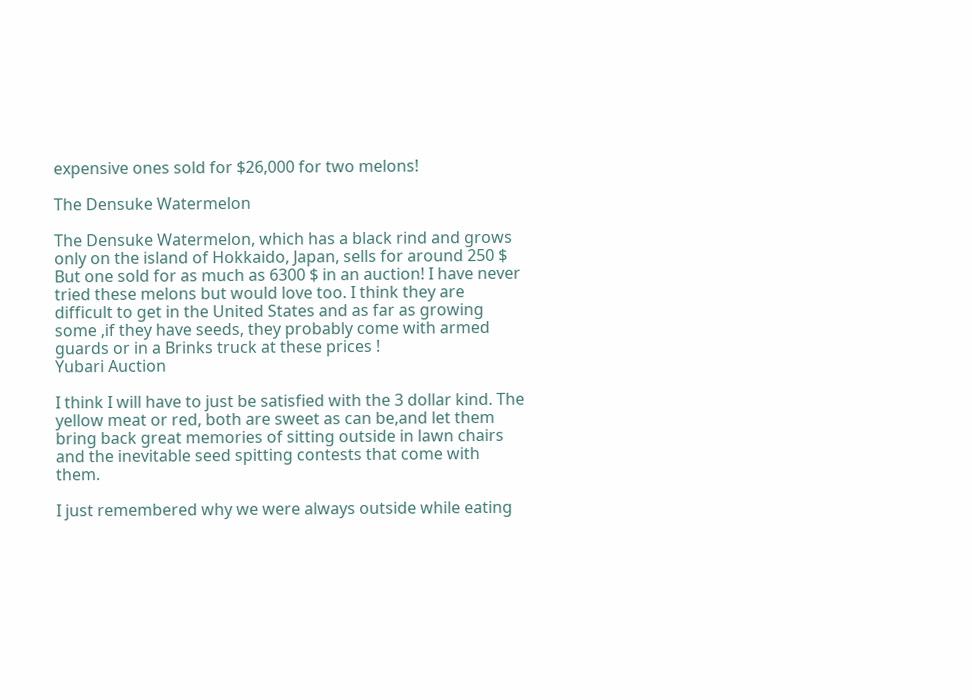expensive ones sold for $26,000 for two melons!

The Densuke Watermelon

The Densuke Watermelon, which has a black rind and grows only on the island of Hokkaido, Japan, sells for around 250 $ But one sold for as much as 6300 $ in an auction! I have never tried these melons but would love too. I think they are difficult to get in the United States and as far as growing some ,if they have seeds, they probably come with armed guards or in a Brinks truck at these prices !
Yubari Auction

I think I will have to just be satisfied with the 3 dollar kind. The yellow meat or red, both are sweet as can be,and let them bring back great memories of sitting outside in lawn chairs and the inevitable seed spitting contests that come with them.

I just remembered why we were always outside while eating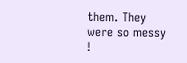them. They were so messy !